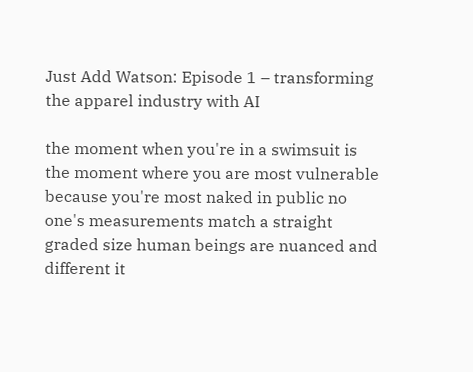Just Add Watson: Episode 1 – transforming the apparel industry with AI

the moment when you're in a swimsuit is the moment where you are most vulnerable because you're most naked in public no one's measurements match a straight graded size human beings are nuanced and different it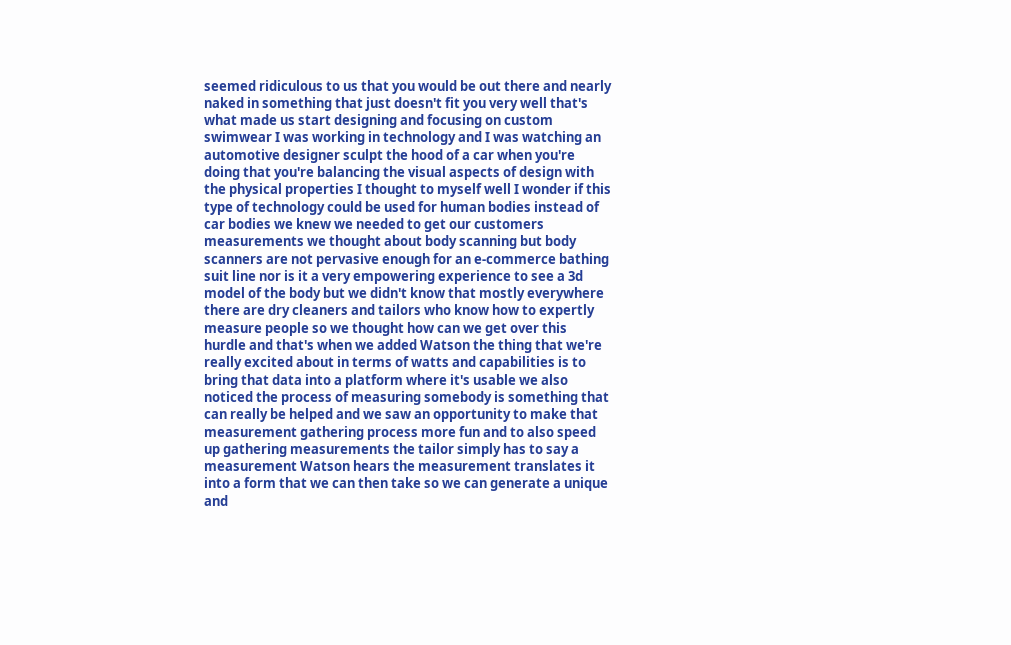seemed ridiculous to us that you would be out there and nearly naked in something that just doesn't fit you very well that's what made us start designing and focusing on custom swimwear I was working in technology and I was watching an automotive designer sculpt the hood of a car when you're doing that you're balancing the visual aspects of design with the physical properties I thought to myself well I wonder if this type of technology could be used for human bodies instead of car bodies we knew we needed to get our customers measurements we thought about body scanning but body scanners are not pervasive enough for an e-commerce bathing suit line nor is it a very empowering experience to see a 3d model of the body but we didn't know that mostly everywhere there are dry cleaners and tailors who know how to expertly measure people so we thought how can we get over this hurdle and that's when we added Watson the thing that we're really excited about in terms of watts and capabilities is to bring that data into a platform where it's usable we also noticed the process of measuring somebody is something that can really be helped and we saw an opportunity to make that measurement gathering process more fun and to also speed up gathering measurements the tailor simply has to say a measurement Watson hears the measurement translates it into a form that we can then take so we can generate a unique and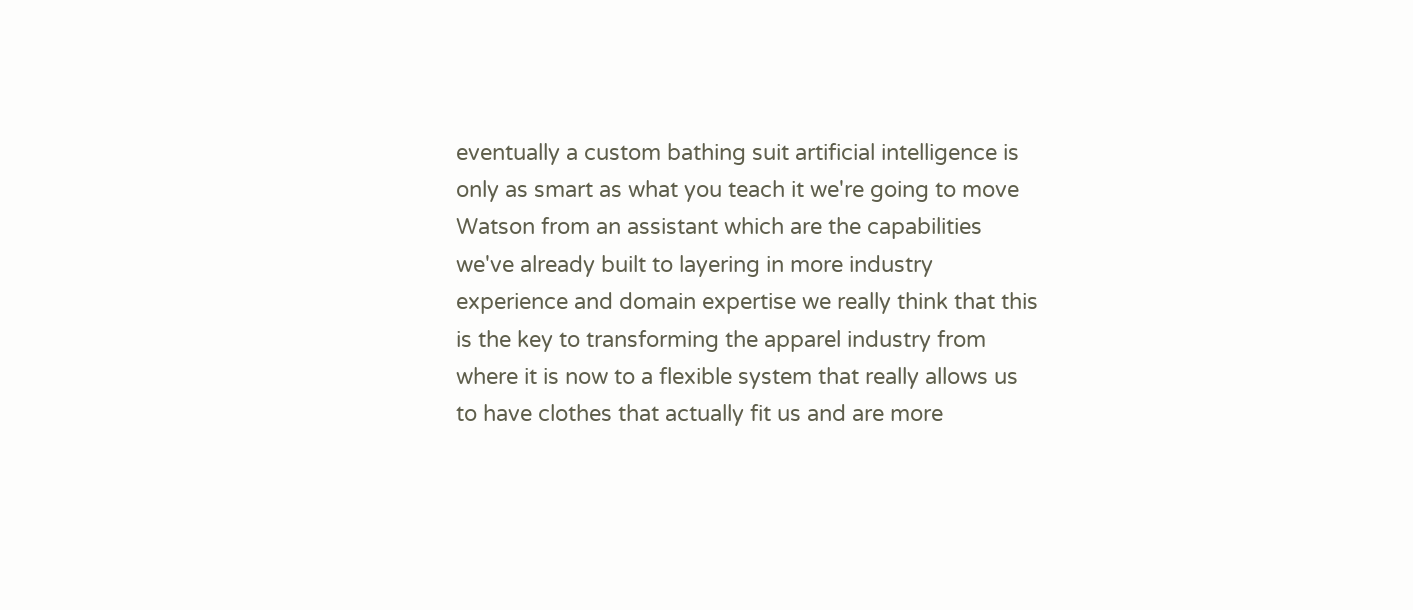eventually a custom bathing suit artificial intelligence is only as smart as what you teach it we're going to move Watson from an assistant which are the capabilities we've already built to layering in more industry experience and domain expertise we really think that this is the key to transforming the apparel industry from where it is now to a flexible system that really allows us to have clothes that actually fit us and are more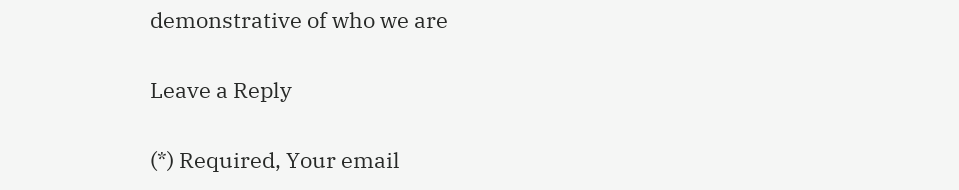demonstrative of who we are

Leave a Reply

(*) Required, Your email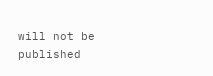will not be published